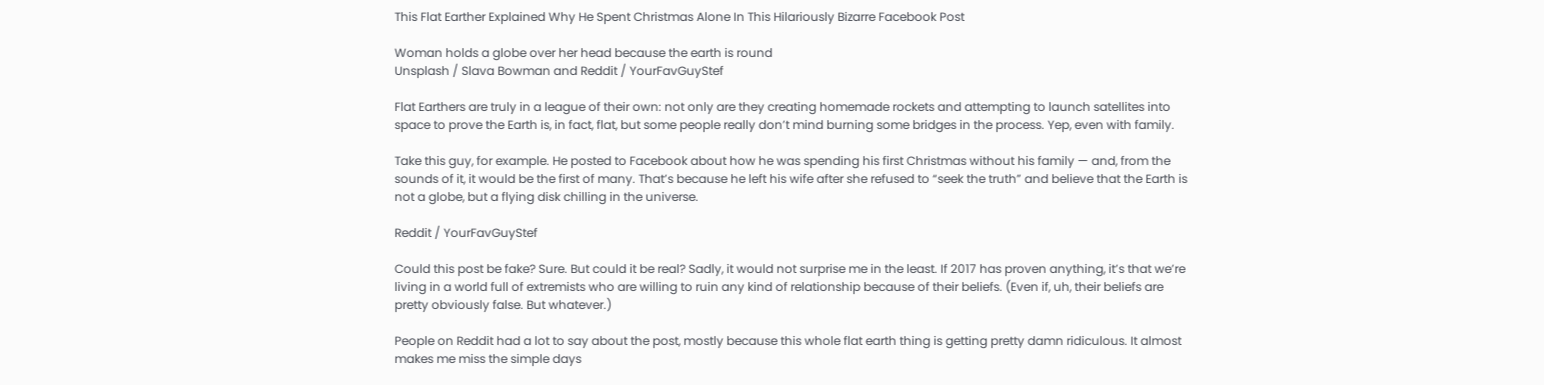This Flat Earther Explained Why He Spent Christmas Alone In This Hilariously Bizarre Facebook Post

Woman holds a globe over her head because the earth is round
Unsplash / Slava Bowman and Reddit / YourFavGuyStef

Flat Earthers are truly in a league of their own: not only are they creating homemade rockets and attempting to launch satellites into space to prove the Earth is, in fact, flat, but some people really don’t mind burning some bridges in the process. Yep, even with family.

Take this guy, for example. He posted to Facebook about how he was spending his first Christmas without his family — and, from the sounds of it, it would be the first of many. That’s because he left his wife after she refused to “seek the truth” and believe that the Earth is not a globe, but a flying disk chilling in the universe.

Reddit / YourFavGuyStef

Could this post be fake? Sure. But could it be real? Sadly, it would not surprise me in the least. If 2017 has proven anything, it’s that we’re living in a world full of extremists who are willing to ruin any kind of relationship because of their beliefs. (Even if, uh, their beliefs are pretty obviously false. But whatever.)

People on Reddit had a lot to say about the post, mostly because this whole flat earth thing is getting pretty damn ridiculous. It almost makes me miss the simple days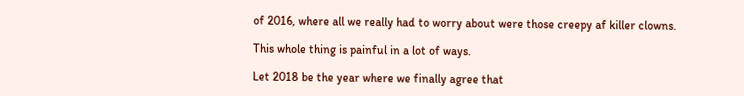of 2016, where all we really had to worry about were those creepy af killer clowns.

This whole thing is painful in a lot of ways.

Let 2018 be the year where we finally agree that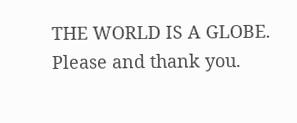THE WORLD IS A GLOBE. Please and thank you.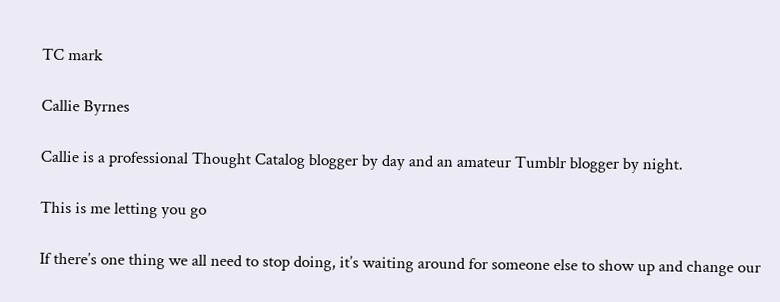TC mark

Callie Byrnes

Callie is a professional Thought Catalog blogger by day and an amateur Tumblr blogger by night.

This is me letting you go

If there’s one thing we all need to stop doing, it’s waiting around for someone else to show up and change our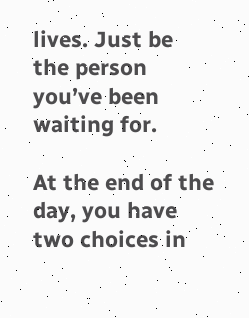lives. Just be the person you’ve been waiting for.

At the end of the day, you have two choices in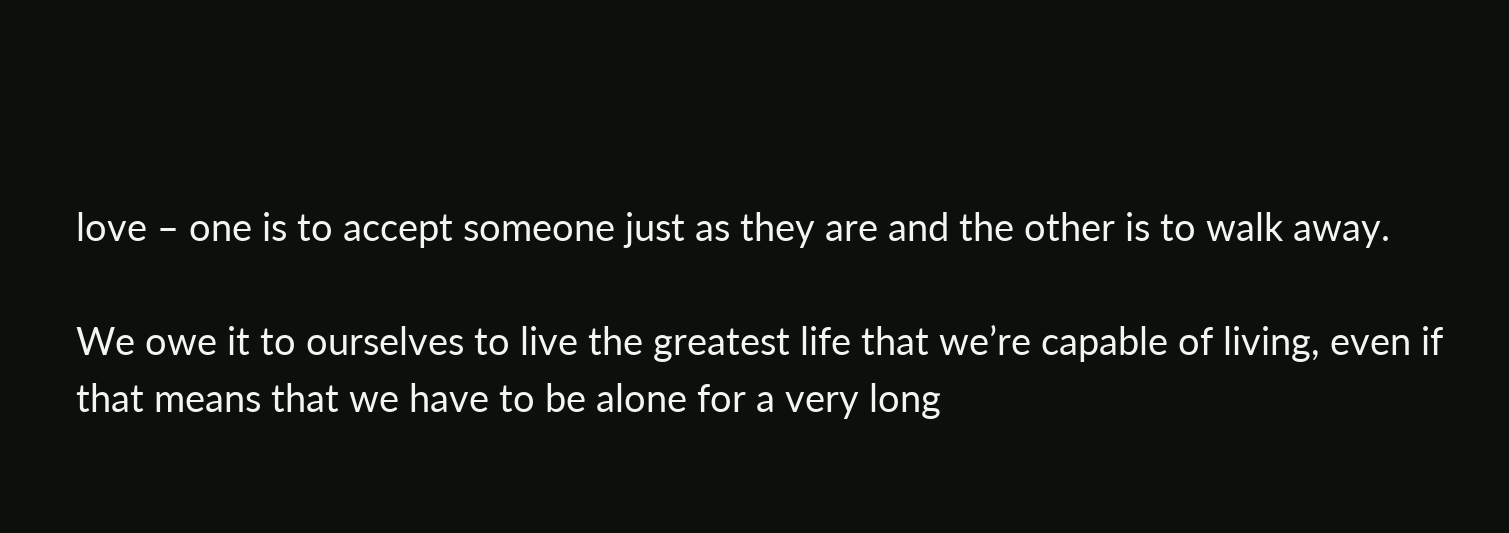love – one is to accept someone just as they are and the other is to walk away.

We owe it to ourselves to live the greatest life that we’re capable of living, even if that means that we have to be alone for a very long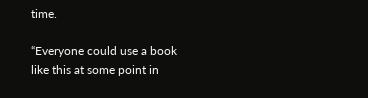time.

“Everyone could use a book like this at some point in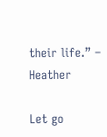their life.” – Heather

Let go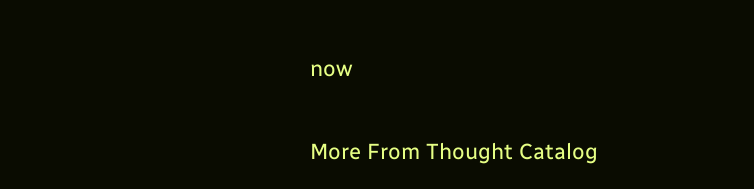now

More From Thought Catalog